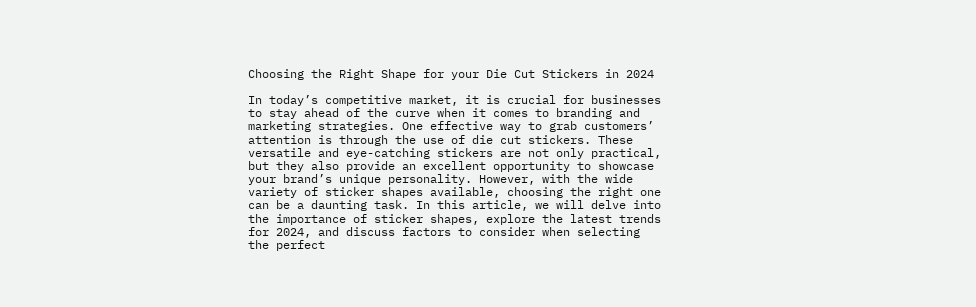Choosing the Right Shape for your Die Cut Stickers in 2024

In today’s competitive market, it is crucial for businesses to stay ahead of the curve when it comes to branding and marketing strategies. One effective way to grab customers’ attention is through the use of die cut stickers. These versatile and eye-catching stickers are not only practical, but they also provide an excellent opportunity to showcase your brand’s unique personality. However, with the wide variety of sticker shapes available, choosing the right one can be a daunting task. In this article, we will delve into the importance of sticker shapes, explore the latest trends for 2024, and discuss factors to consider when selecting the perfect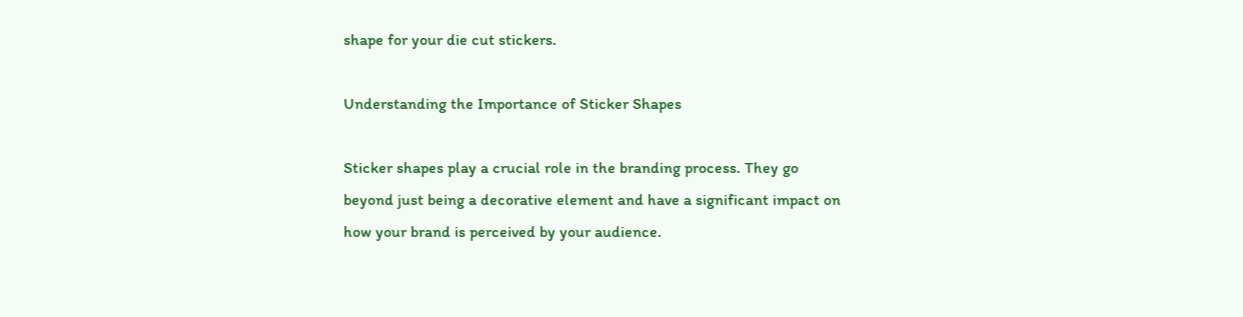shape for your die cut stickers.

Understanding the Importance of Sticker Shapes

Sticker shapes play a crucial role in the branding process. They go beyond just being a decorative element and have a significant impact on how your brand is perceived by your audience.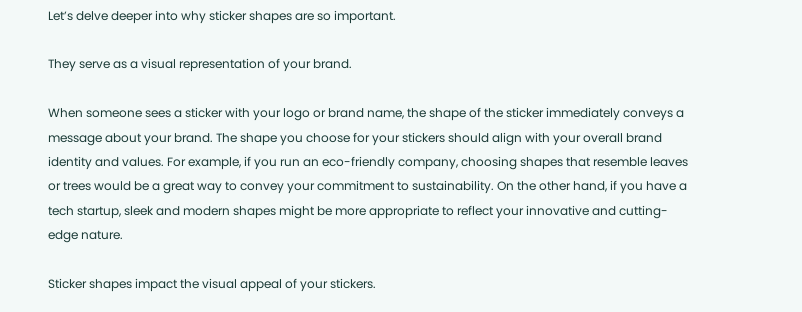Let’s delve deeper into why sticker shapes are so important.

They serve as a visual representation of your brand.

When someone sees a sticker with your logo or brand name, the shape of the sticker immediately conveys a message about your brand. The shape you choose for your stickers should align with your overall brand identity and values. For example, if you run an eco-friendly company, choosing shapes that resemble leaves or trees would be a great way to convey your commitment to sustainability. On the other hand, if you have a tech startup, sleek and modern shapes might be more appropriate to reflect your innovative and cutting-edge nature.

Sticker shapes impact the visual appeal of your stickers.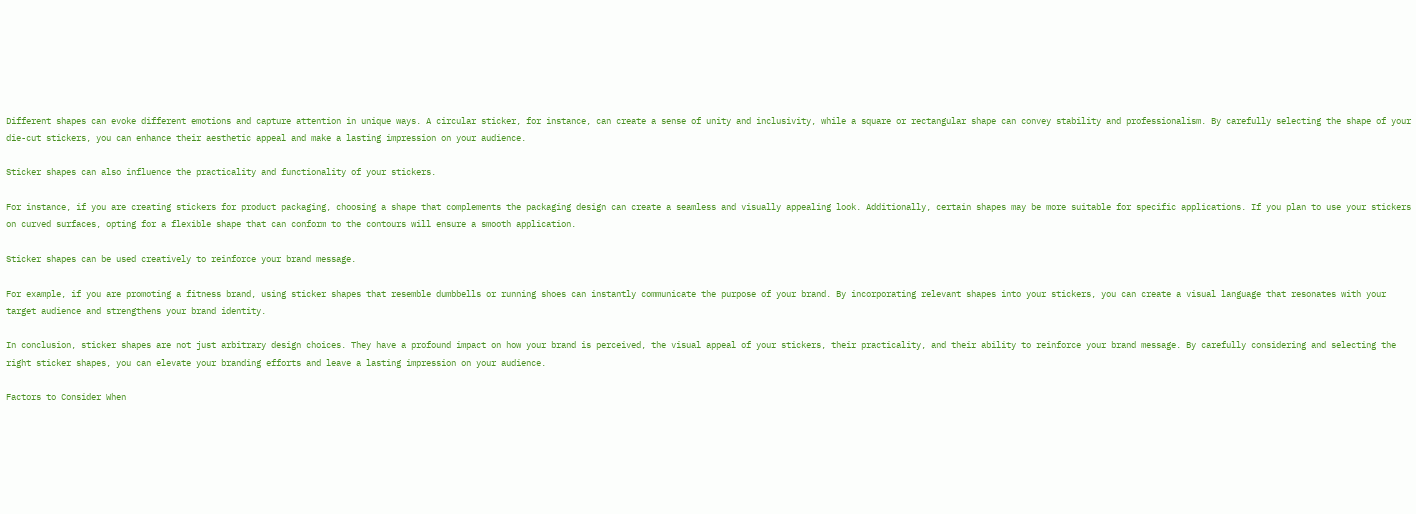Different shapes can evoke different emotions and capture attention in unique ways. A circular sticker, for instance, can create a sense of unity and inclusivity, while a square or rectangular shape can convey stability and professionalism. By carefully selecting the shape of your die-cut stickers, you can enhance their aesthetic appeal and make a lasting impression on your audience.

Sticker shapes can also influence the practicality and functionality of your stickers.

For instance, if you are creating stickers for product packaging, choosing a shape that complements the packaging design can create a seamless and visually appealing look. Additionally, certain shapes may be more suitable for specific applications. If you plan to use your stickers on curved surfaces, opting for a flexible shape that can conform to the contours will ensure a smooth application.

Sticker shapes can be used creatively to reinforce your brand message.

For example, if you are promoting a fitness brand, using sticker shapes that resemble dumbbells or running shoes can instantly communicate the purpose of your brand. By incorporating relevant shapes into your stickers, you can create a visual language that resonates with your target audience and strengthens your brand identity.

In conclusion, sticker shapes are not just arbitrary design choices. They have a profound impact on how your brand is perceived, the visual appeal of your stickers, their practicality, and their ability to reinforce your brand message. By carefully considering and selecting the right sticker shapes, you can elevate your branding efforts and leave a lasting impression on your audience.

Factors to Consider When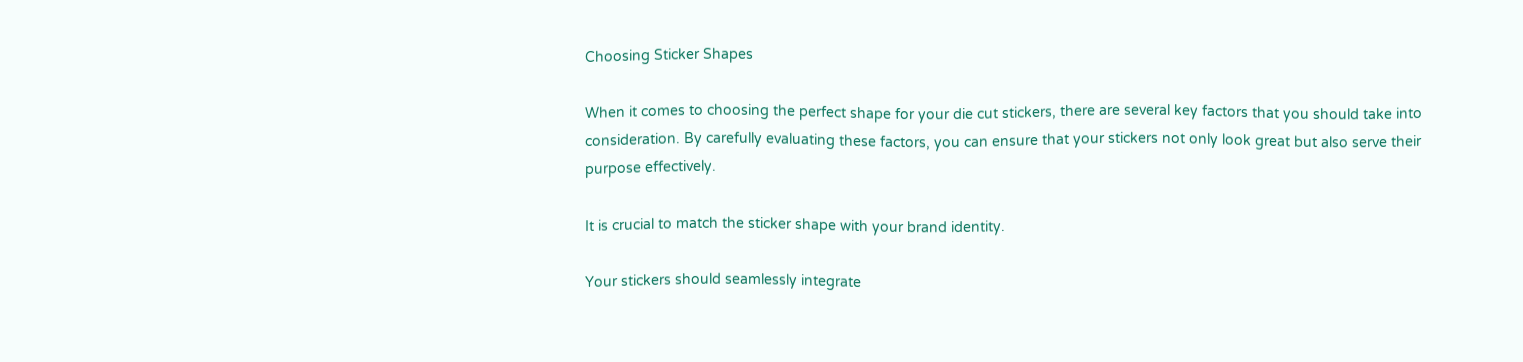Choosing Sticker Shapes

When it comes to choosing the perfect shape for your die cut stickers, there are several key factors that you should take into consideration. By carefully evaluating these factors, you can ensure that your stickers not only look great but also serve their purpose effectively.

It is crucial to match the sticker shape with your brand identity.

Your stickers should seamlessly integrate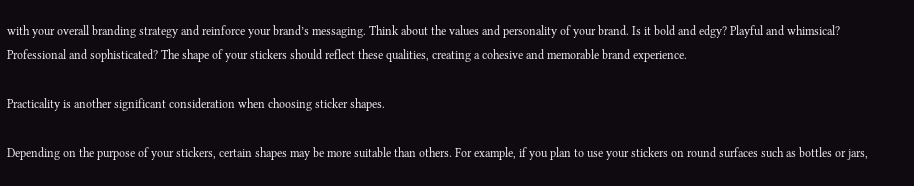with your overall branding strategy and reinforce your brand’s messaging. Think about the values and personality of your brand. Is it bold and edgy? Playful and whimsical? Professional and sophisticated? The shape of your stickers should reflect these qualities, creating a cohesive and memorable brand experience.

Practicality is another significant consideration when choosing sticker shapes.

Depending on the purpose of your stickers, certain shapes may be more suitable than others. For example, if you plan to use your stickers on round surfaces such as bottles or jars,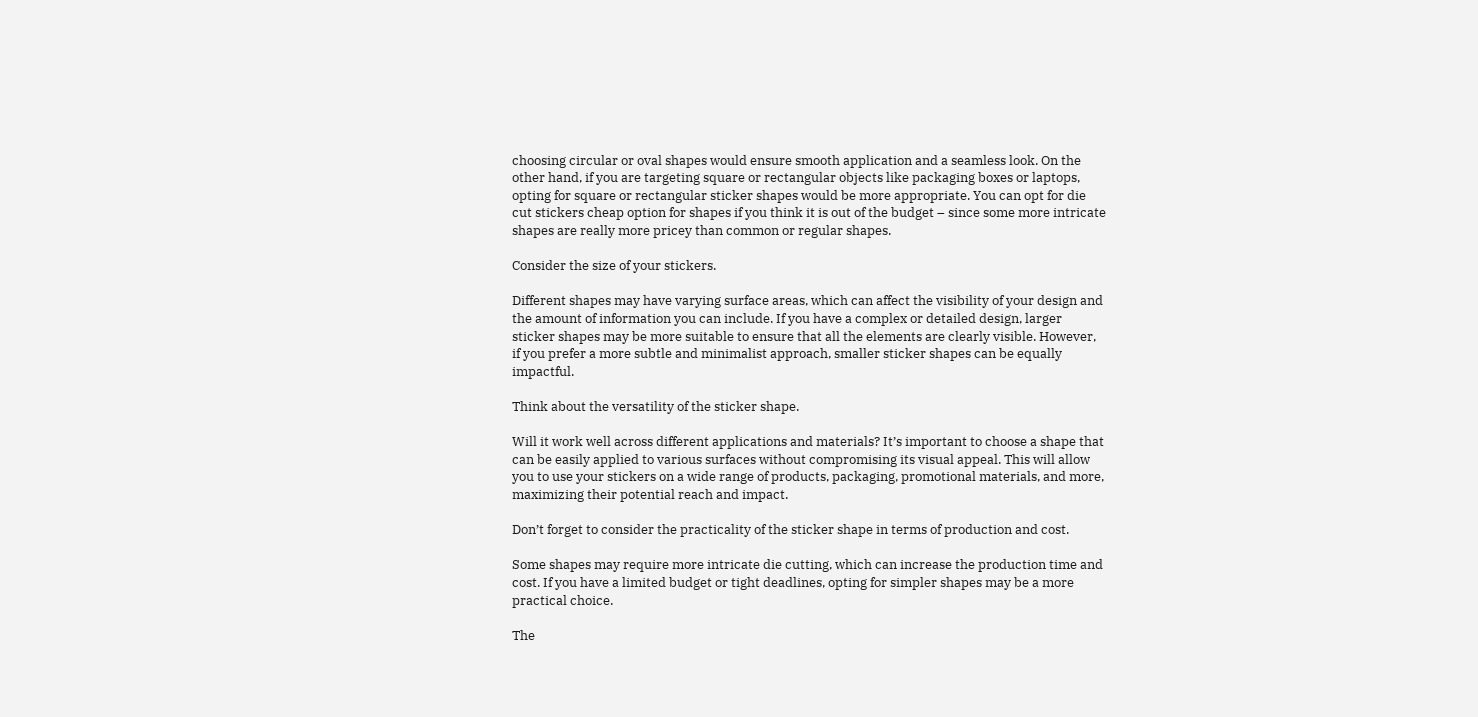choosing circular or oval shapes would ensure smooth application and a seamless look. On the other hand, if you are targeting square or rectangular objects like packaging boxes or laptops, opting for square or rectangular sticker shapes would be more appropriate. You can opt for die cut stickers cheap option for shapes if you think it is out of the budget – since some more intricate shapes are really more pricey than common or regular shapes.

Consider the size of your stickers.

Different shapes may have varying surface areas, which can affect the visibility of your design and the amount of information you can include. If you have a complex or detailed design, larger sticker shapes may be more suitable to ensure that all the elements are clearly visible. However, if you prefer a more subtle and minimalist approach, smaller sticker shapes can be equally impactful.

Think about the versatility of the sticker shape.

Will it work well across different applications and materials? It’s important to choose a shape that can be easily applied to various surfaces without compromising its visual appeal. This will allow you to use your stickers on a wide range of products, packaging, promotional materials, and more, maximizing their potential reach and impact.

Don’t forget to consider the practicality of the sticker shape in terms of production and cost.

Some shapes may require more intricate die cutting, which can increase the production time and cost. If you have a limited budget or tight deadlines, opting for simpler shapes may be a more practical choice.

The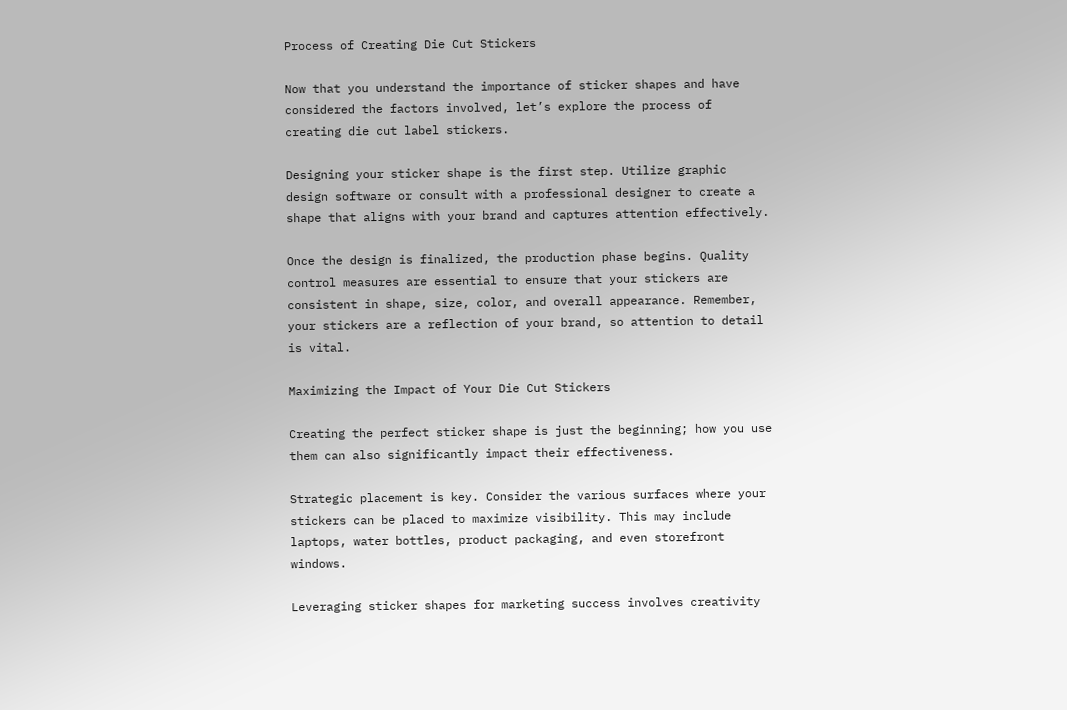Process of Creating Die Cut Stickers

Now that you understand the importance of sticker shapes and have considered the factors involved, let’s explore the process of creating die cut label stickers.

Designing your sticker shape is the first step. Utilize graphic design software or consult with a professional designer to create a shape that aligns with your brand and captures attention effectively.

Once the design is finalized, the production phase begins. Quality control measures are essential to ensure that your stickers are consistent in shape, size, color, and overall appearance. Remember, your stickers are a reflection of your brand, so attention to detail is vital.

Maximizing the Impact of Your Die Cut Stickers

Creating the perfect sticker shape is just the beginning; how you use them can also significantly impact their effectiveness.

Strategic placement is key. Consider the various surfaces where your stickers can be placed to maximize visibility. This may include laptops, water bottles, product packaging, and even storefront windows.

Leveraging sticker shapes for marketing success involves creativity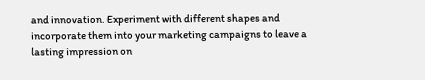and innovation. Experiment with different shapes and incorporate them into your marketing campaigns to leave a lasting impression on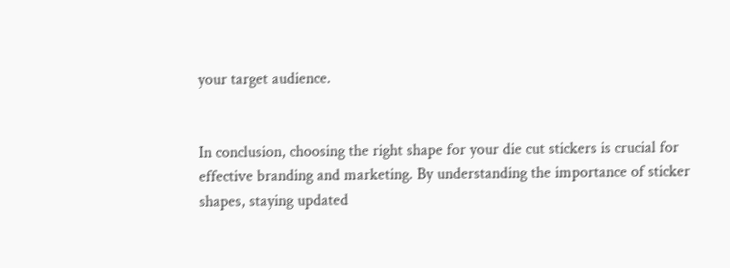your target audience.


In conclusion, choosing the right shape for your die cut stickers is crucial for effective branding and marketing. By understanding the importance of sticker shapes, staying updated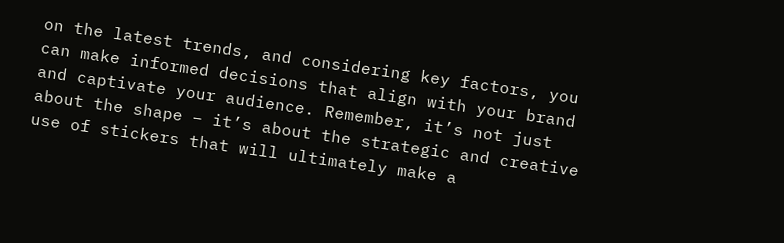on the latest trends, and considering key factors, you can make informed decisions that align with your brand and captivate your audience. Remember, it’s not just about the shape – it’s about the strategic and creative use of stickers that will ultimately make a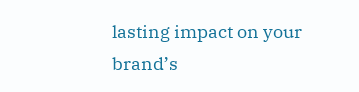lasting impact on your brand’s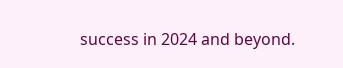success in 2024 and beyond.